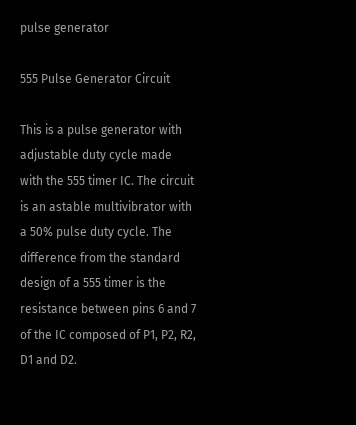pulse generator

555 Pulse Generator Circuit

This is a pulse generator with adjustable duty cycle made with the 555 timer IC. The circuit is an astable multivibrator with a 50% pulse duty cycle. The difference from the standard design of a 555 timer is the resistance between pins 6 and 7 of the IC composed of P1, P2, R2, D1 and D2.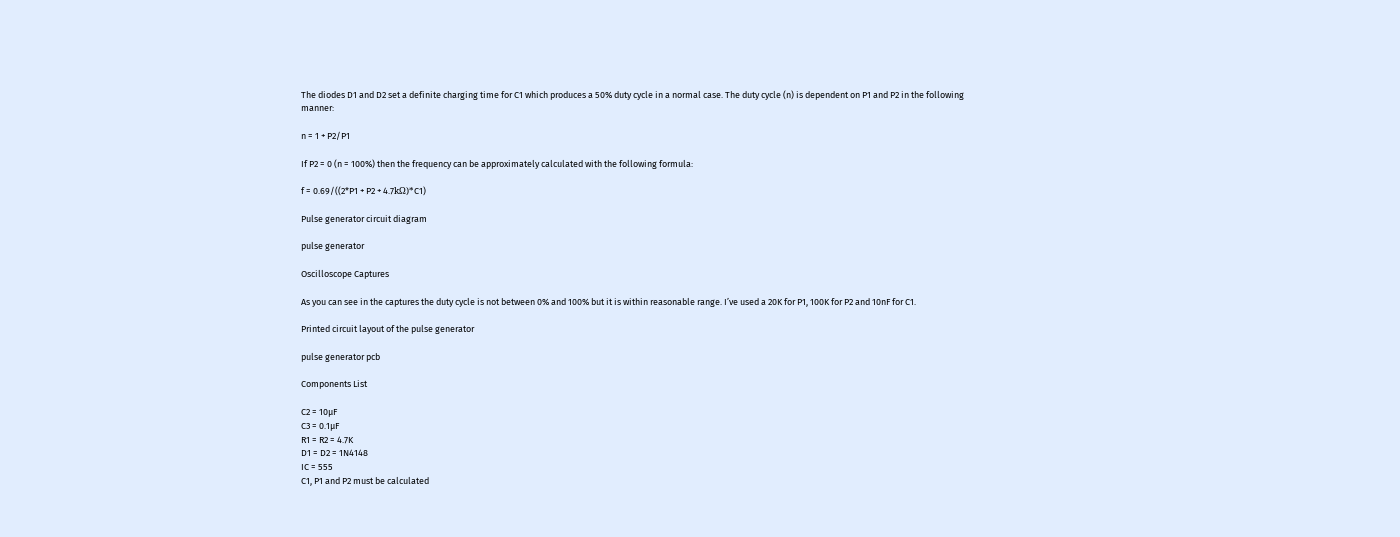The diodes D1 and D2 set a definite charging time for C1 which produces a 50% duty cycle in a normal case. The duty cycle (n) is dependent on P1 and P2 in the following manner:

n = 1 + P2/P1

If P2 = 0 (n = 100%) then the frequency can be approximately calculated with the following formula:

f = 0.69/((2*P1 + P2 + 4.7kΩ)*C1)

Pulse generator circuit diagram

pulse generator

Oscilloscope Captures

As you can see in the captures the duty cycle is not between 0% and 100% but it is within reasonable range. I’ve used a 20K for P1, 100K for P2 and 10nF for C1.

Printed circuit layout of the pulse generator

pulse generator pcb

Components List

C2 = 10µF
C3 = 0.1µF
R1 = R2 = 4.7K
D1 = D2 = 1N4148
IC = 555
C1, P1 and P2 must be calculated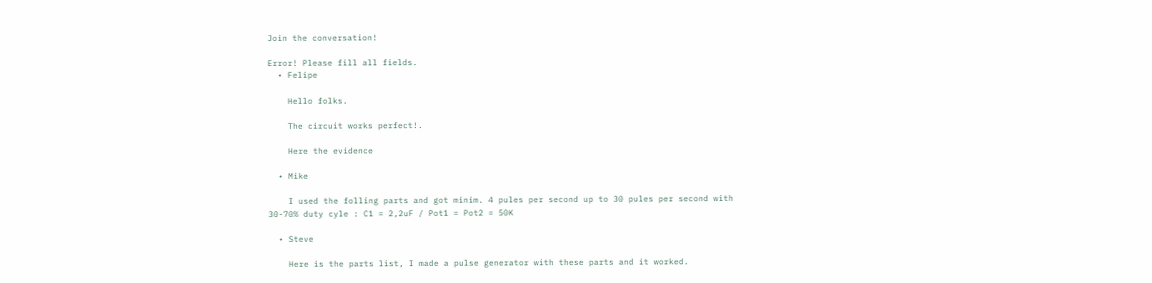Join the conversation!

Error! Please fill all fields.
  • Felipe

    Hello folks.

    The circuit works perfect!.

    Here the evidence

  • Mike

    I used the folling parts and got minim. 4 pules per second up to 30 pules per second with 30-70% duty cyle : C1 = 2,2uF / Pot1 = Pot2 = 50K

  • Steve

    Here is the parts list, I made a pulse generator with these parts and it worked.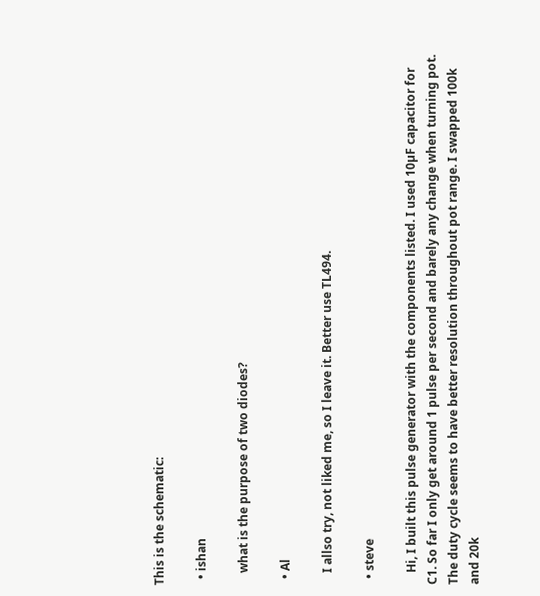This is the schematic:

  • ishan

    what is the purpose of two diodes?

  • Al

    I allso try, not liked me, so I leave it. Better use TL494.

  • steve

    Hi, I built this pulse generator with the components listed. I used 10µF capacitor for C1. So far I only get around 1 pulse per second and barely any change when turning pot. The duty cycle seems to have better resolution throughout pot range. I swapped 100k and 20k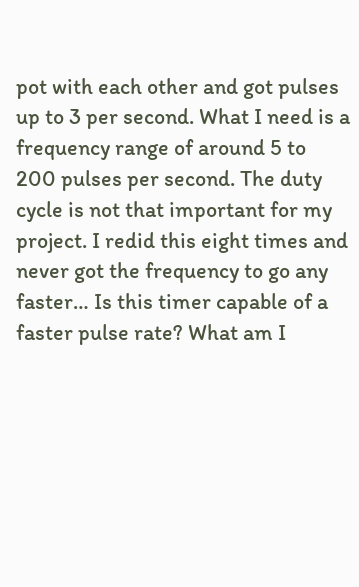pot with each other and got pulses up to 3 per second. What I need is a frequency range of around 5 to 200 pulses per second. The duty cycle is not that important for my project. I redid this eight times and never got the frequency to go any faster… Is this timer capable of a faster pulse rate? What am I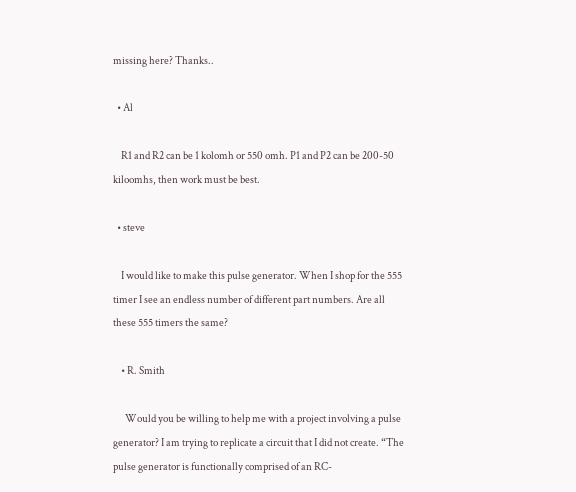missing here? Thanks..

  • Al

    R1 and R2 can be 1 kolomh or 550 omh. P1 and P2 can be 200-50 kiloomhs, then work must be best.

  • steve

    I would like to make this pulse generator. When I shop for the 555 timer I see an endless number of different part numbers. Are all these 555 timers the same?

    • R. Smith

      Would you be willing to help me with a project involving a pulse generator? I am trying to replicate a circuit that I did not create. “The pulse generator is functionally comprised of an RC-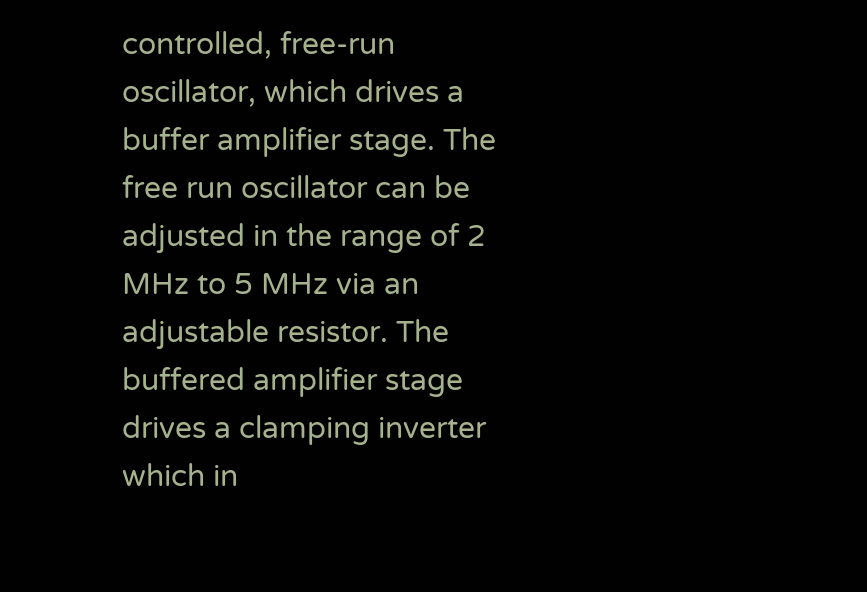controlled, free-run oscillator, which drives a buffer amplifier stage. The free run oscillator can be adjusted in the range of 2 MHz to 5 MHz via an adjustable resistor. The buffered amplifier stage drives a clamping inverter which in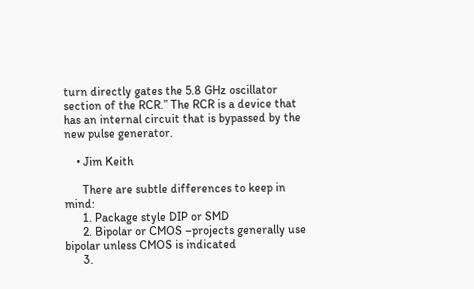turn directly gates the 5.8 GHz oscillator section of the RCR.” The RCR is a device that has an internal circuit that is bypassed by the new pulse generator.

    • Jim Keith

      There are subtle differences to keep in mind:
      1. Package style DIP or SMD
      2. Bipolar or CMOS –projects generally use bipolar unless CMOS is indicated
      3.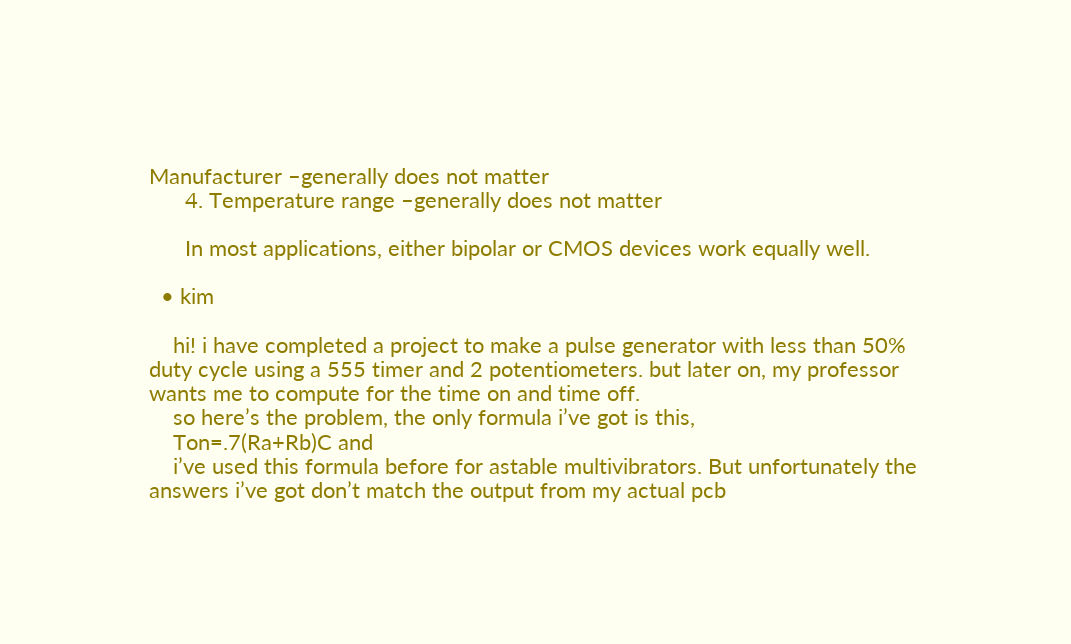Manufacturer –generally does not matter
      4. Temperature range –generally does not matter

      In most applications, either bipolar or CMOS devices work equally well.

  • kim

    hi! i have completed a project to make a pulse generator with less than 50% duty cycle using a 555 timer and 2 potentiometers. but later on, my professor wants me to compute for the time on and time off.
    so here’s the problem, the only formula i’ve got is this,
    Ton=.7(Ra+Rb)C and
    i’ve used this formula before for astable multivibrators. But unfortunately the answers i’ve got don’t match the output from my actual pcb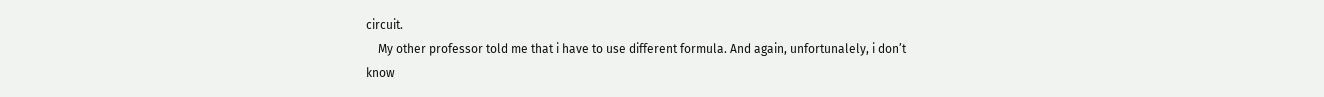circuit.
    My other professor told me that i have to use different formula. And again, unfortunalely, i don’t know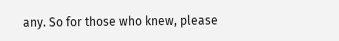any. So for those who knew, please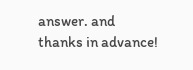answer. and thanks in advance!